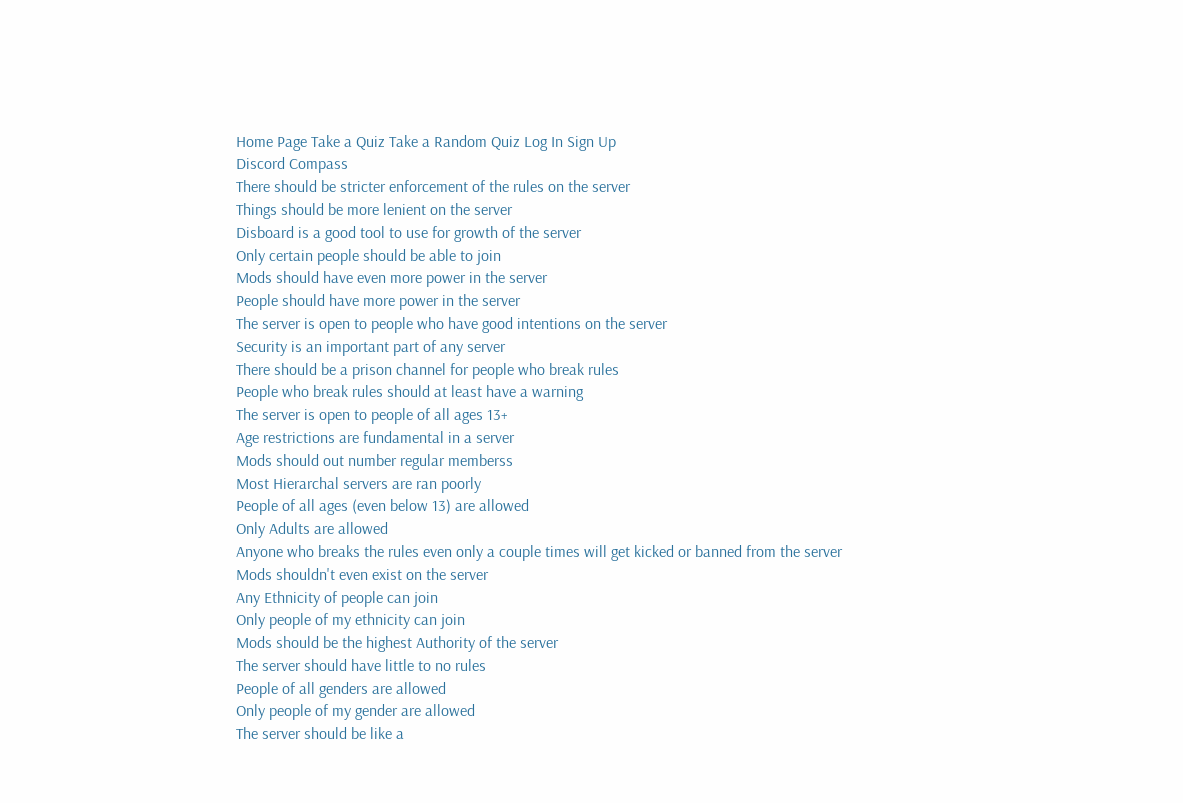Home Page Take a Quiz Take a Random Quiz Log In Sign Up
Discord Compass
There should be stricter enforcement of the rules on the server
Things should be more lenient on the server
Disboard is a good tool to use for growth of the server
Only certain people should be able to join
Mods should have even more power in the server
People should have more power in the server
The server is open to people who have good intentions on the server
Security is an important part of any server
There should be a prison channel for people who break rules
People who break rules should at least have a warning
The server is open to people of all ages 13+
Age restrictions are fundamental in a server
Mods should out number regular memberss
Most Hierarchal servers are ran poorly
People of all ages (even below 13) are allowed
Only Adults are allowed
Anyone who breaks the rules even only a couple times will get kicked or banned from the server
Mods shouldn't even exist on the server
Any Ethnicity of people can join
Only people of my ethnicity can join
Mods should be the highest Authority of the server
The server should have little to no rules
People of all genders are allowed
Only people of my gender are allowed
The server should be like a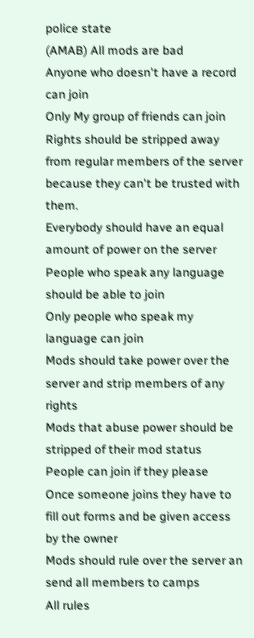police state
(AMAB) All mods are bad
Anyone who doesn't have a record can join
Only My group of friends can join
Rights should be stripped away from regular members of the server because they can't be trusted with them.
Everybody should have an equal amount of power on the server
People who speak any language should be able to join
Only people who speak my language can join
Mods should take power over the server and strip members of any rights
Mods that abuse power should be stripped of their mod status
People can join if they please
Once someone joins they have to fill out forms and be given access by the owner
Mods should rule over the server an send all members to camps
All rules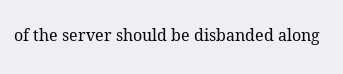of the server should be disbanded along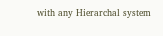with any Hierarchal system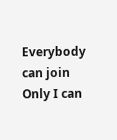Everybody can join
Only I can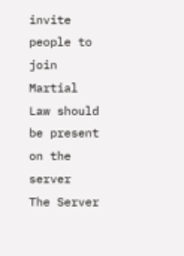invite people to join
Martial Law should be present on the server
The Server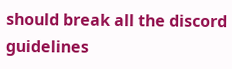should break all the discord guidelines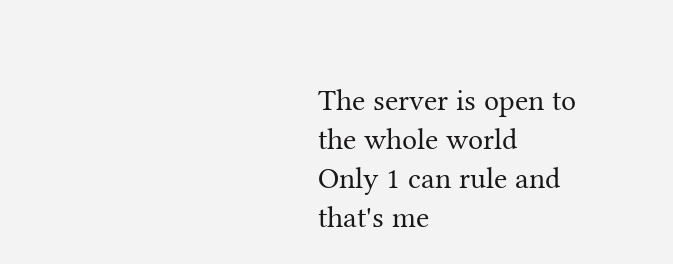The server is open to the whole world
Only 1 can rule and that's me